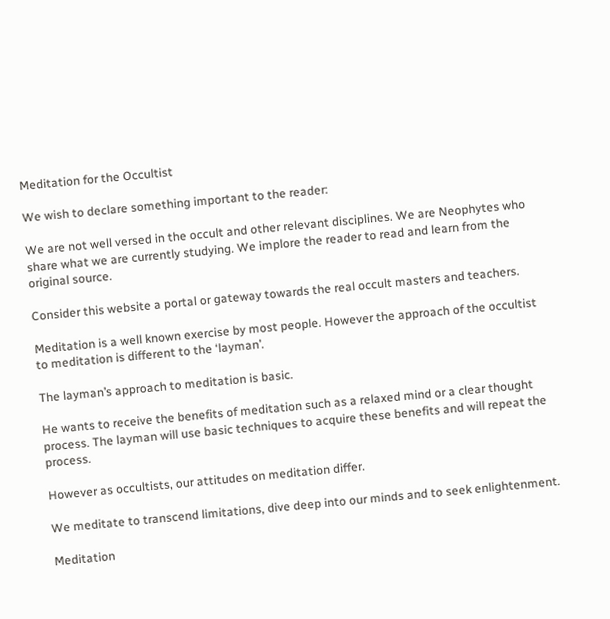Meditation for the Occultist

We wish to declare something important to the reader:

We are not well versed in the occult and other relevant disciplines. We are Neophytes who share what we are currently studying. We implore the reader to read and learn from the original source.

Consider this website a portal or gateway towards the real occult masters and teachers.

Meditation is a well known exercise by most people. However the approach of the occultist to meditation is different to the ‘layman’.

The layman’s approach to meditation is basic.

He wants to receive the benefits of meditation such as a relaxed mind or a clear thought process. The layman will use basic techniques to acquire these benefits and will repeat the process.

However as occultists, our attitudes on meditation differ.

We meditate to transcend limitations, dive deep into our minds and to seek enlightenment.

Meditation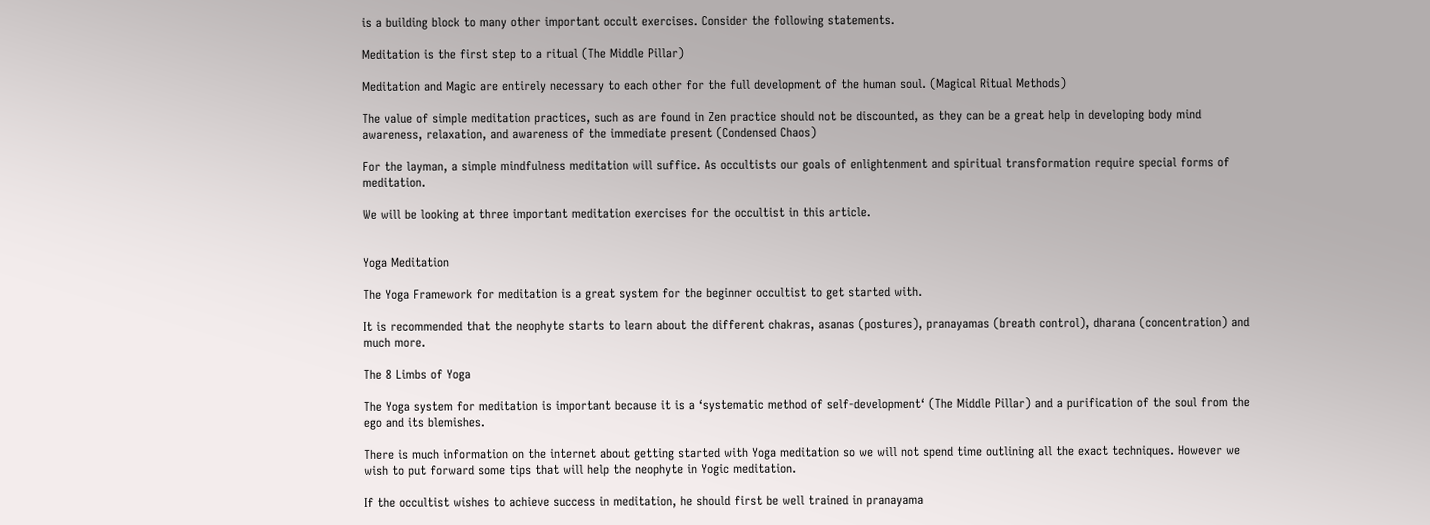is a building block to many other important occult exercises. Consider the following statements.

Meditation is the first step to a ritual (The Middle Pillar)

Meditation and Magic are entirely necessary to each other for the full development of the human soul. (Magical Ritual Methods)

The value of simple meditation practices, such as are found in Zen practice should not be discounted, as they can be a great help in developing body mind awareness, relaxation, and awareness of the immediate present (Condensed Chaos)

For the layman, a simple mindfulness meditation will suffice. As occultists our goals of enlightenment and spiritual transformation require special forms of meditation.

We will be looking at three important meditation exercises for the occultist in this article.


Yoga Meditation

The Yoga Framework for meditation is a great system for the beginner occultist to get started with.

It is recommended that the neophyte starts to learn about the different chakras, asanas (postures), pranayamas (breath control), dharana (concentration) and much more.

The 8 Limbs of Yoga

The Yoga system for meditation is important because it is a ‘systematic method of self-development‘ (The Middle Pillar) and a purification of the soul from the ego and its blemishes.

There is much information on the internet about getting started with Yoga meditation so we will not spend time outlining all the exact techniques. However we wish to put forward some tips that will help the neophyte in Yogic meditation.

If the occultist wishes to achieve success in meditation, he should first be well trained in pranayama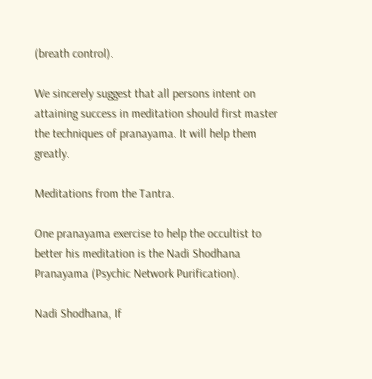(breath control).

We sincerely suggest that all persons intent on attaining success in meditation should first master the techniques of pranayama. It will help them greatly.

Meditations from the Tantra.

One pranayama exercise to help the occultist to better his meditation is the Nadi Shodhana Pranayama (Psychic Network Purification).

Nadi Shodhana, If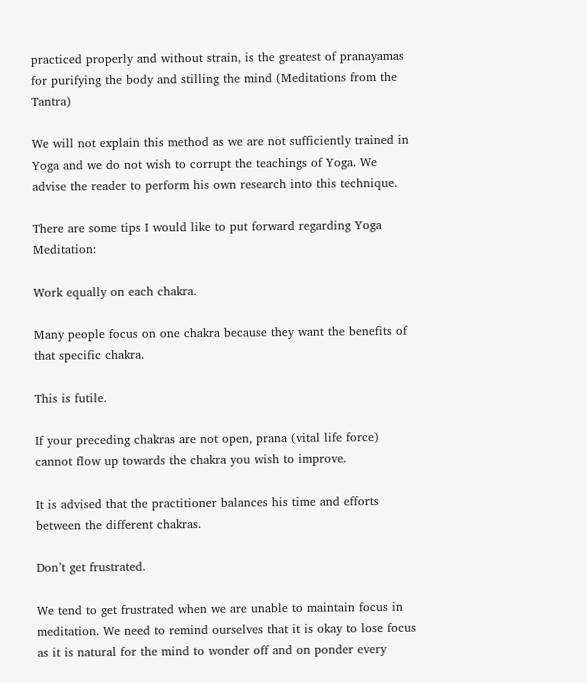practiced properly and without strain, is the greatest of pranayamas for purifying the body and stilling the mind (Meditations from the Tantra)

We will not explain this method as we are not sufficiently trained in Yoga and we do not wish to corrupt the teachings of Yoga. We advise the reader to perform his own research into this technique.

There are some tips I would like to put forward regarding Yoga Meditation:

Work equally on each chakra.

Many people focus on one chakra because they want the benefits of that specific chakra.

This is futile.

If your preceding chakras are not open, prana (vital life force) cannot flow up towards the chakra you wish to improve.

It is advised that the practitioner balances his time and efforts between the different chakras.

Don’t get frustrated.

We tend to get frustrated when we are unable to maintain focus in meditation. We need to remind ourselves that it is okay to lose focus as it is natural for the mind to wonder off and on ponder every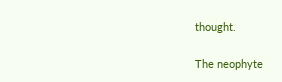thought.

The neophyte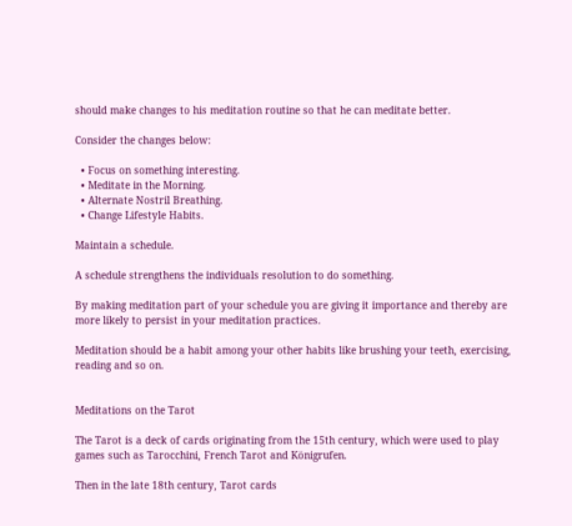should make changes to his meditation routine so that he can meditate better.

Consider the changes below:

  • Focus on something interesting.
  • Meditate in the Morning.
  • Alternate Nostril Breathing.
  • Change Lifestyle Habits.

Maintain a schedule.

A schedule strengthens the individuals resolution to do something.

By making meditation part of your schedule you are giving it importance and thereby are more likely to persist in your meditation practices.

Meditation should be a habit among your other habits like brushing your teeth, exercising, reading and so on.


Meditations on the Tarot

The Tarot is a deck of cards originating from the 15th century, which were used to play games such as Tarocchini, French Tarot and Königrufen.

Then in the late 18th century, Tarot cards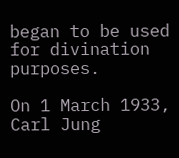began to be used for divination purposes.

On 1 March 1933, Carl Jung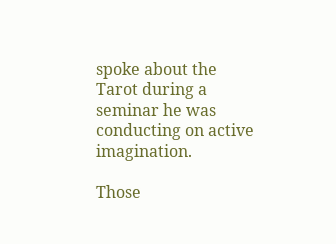spoke about the Tarot during a seminar he was conducting on active imagination.

Those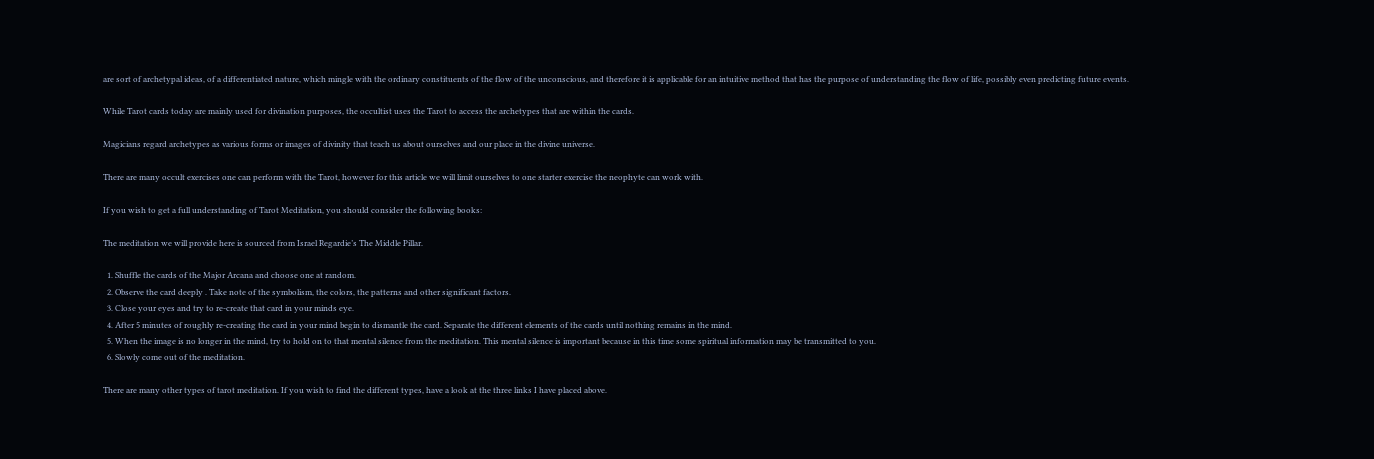are sort of archetypal ideas, of a differentiated nature, which mingle with the ordinary constituents of the flow of the unconscious, and therefore it is applicable for an intuitive method that has the purpose of understanding the flow of life, possibly even predicting future events.

While Tarot cards today are mainly used for divination purposes, the occultist uses the Tarot to access the archetypes that are within the cards.

Magicians regard archetypes as various forms or images of divinity that teach us about ourselves and our place in the divine universe.

There are many occult exercises one can perform with the Tarot, however for this article we will limit ourselves to one starter exercise the neophyte can work with.

If you wish to get a full understanding of Tarot Meditation, you should consider the following books:

The meditation we will provide here is sourced from Israel Regardie’s The Middle Pillar.

  1. Shuffle the cards of the Major Arcana and choose one at random.
  2. Observe the card deeply . Take note of the symbolism, the colors, the patterns and other significant factors.
  3. Close your eyes and try to re-create that card in your minds eye.
  4. After 5 minutes of roughly re-creating the card in your mind begin to dismantle the card. Separate the different elements of the cards until nothing remains in the mind.
  5. When the image is no longer in the mind, try to hold on to that mental silence from the meditation. This mental silence is important because in this time some spiritual information may be transmitted to you.
  6. Slowly come out of the meditation.

There are many other types of tarot meditation. If you wish to find the different types, have a look at the three links I have placed above.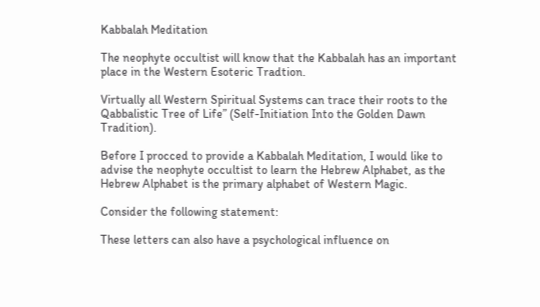Kabbalah Meditation

The neophyte occultist will know that the Kabbalah has an important place in the Western Esoteric Tradtion.

Virtually all Western Spiritual Systems can trace their roots to the Qabbalistic Tree of Life” (Self-Initiation Into the Golden Dawn Tradition).

Before I procced to provide a Kabbalah Meditation, I would like to advise the neophyte occultist to learn the Hebrew Alphabet, as the Hebrew Alphabet is the primary alphabet of Western Magic.

Consider the following statement:

These letters can also have a psychological influence on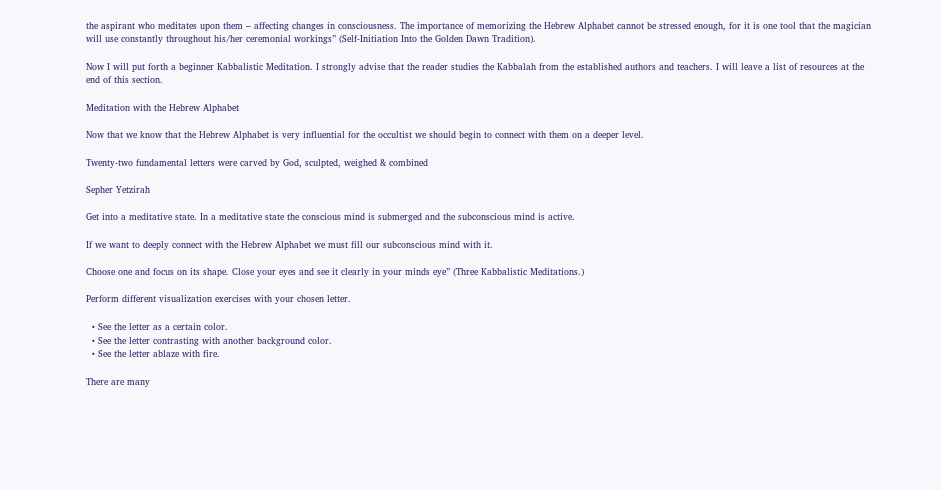the aspirant who meditates upon them – affecting changes in consciousness. The importance of memorizing the Hebrew Alphabet cannot be stressed enough, for it is one tool that the magician will use constantly throughout his/her ceremonial workings” (Self-Initiation Into the Golden Dawn Tradition).

Now I will put forth a beginner Kabbalistic Meditation. I strongly advise that the reader studies the Kabbalah from the established authors and teachers. I will leave a list of resources at the end of this section.

Meditation with the Hebrew Alphabet

Now that we know that the Hebrew Alphabet is very influential for the occultist we should begin to connect with them on a deeper level.

Twenty-two fundamental letters were carved by God, sculpted, weighed & combined

Sepher Yetzirah

Get into a meditative state. In a meditative state the conscious mind is submerged and the subconscious mind is active.

If we want to deeply connect with the Hebrew Alphabet we must fill our subconscious mind with it.

Choose one and focus on its shape. Close your eyes and see it clearly in your minds eye” (Three Kabbalistic Meditations.)

Perform different visualization exercises with your chosen letter.

  • See the letter as a certain color.
  • See the letter contrasting with another background color.
  • See the letter ablaze with fire.

There are many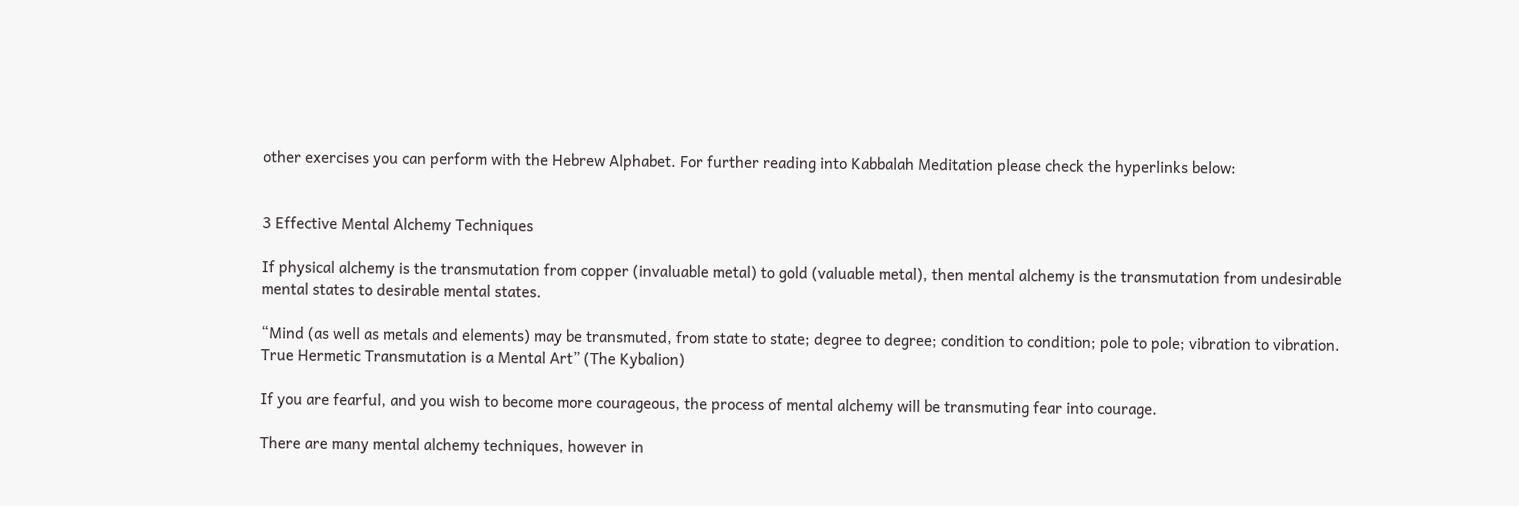other exercises you can perform with the Hebrew Alphabet. For further reading into Kabbalah Meditation please check the hyperlinks below:


3 Effective Mental Alchemy Techniques

If physical alchemy is the transmutation from copper (invaluable metal) to gold (valuable metal), then mental alchemy is the transmutation from undesirable mental states to desirable mental states.

“Mind (as well as metals and elements) may be transmuted, from state to state; degree to degree; condition to condition; pole to pole; vibration to vibration. True Hermetic Transmutation is a Mental Art” (The Kybalion)

If you are fearful, and you wish to become more courageous, the process of mental alchemy will be transmuting fear into courage.

There are many mental alchemy techniques, however in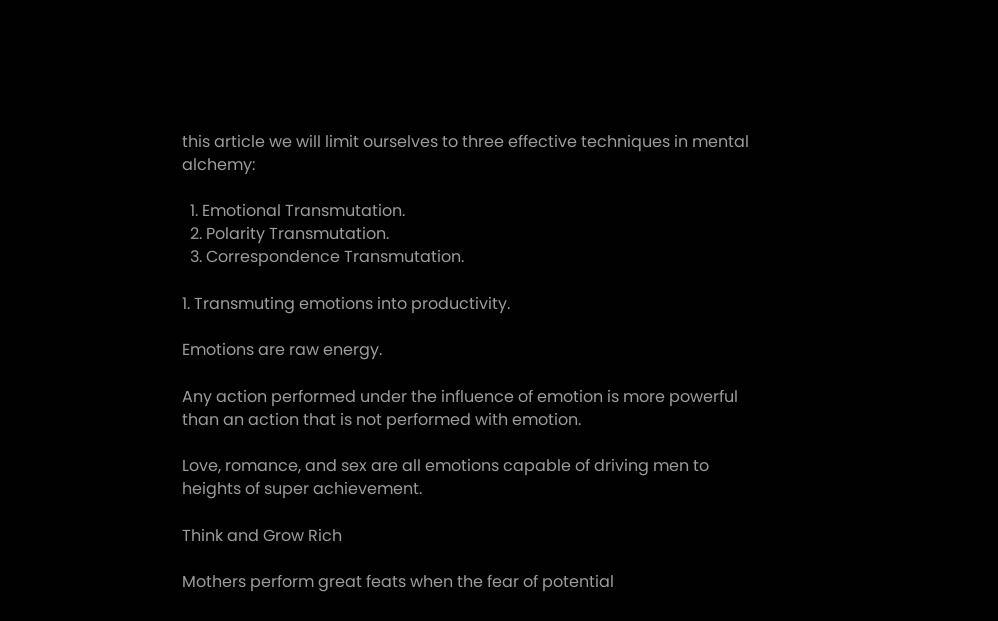this article we will limit ourselves to three effective techniques in mental alchemy:

  1. Emotional Transmutation.
  2. Polarity Transmutation.
  3. Correspondence Transmutation.

1. Transmuting emotions into productivity.

Emotions are raw energy.

Any action performed under the influence of emotion is more powerful than an action that is not performed with emotion.

Love, romance, and sex are all emotions capable of driving men to heights of super achievement.

Think and Grow Rich

Mothers perform great feats when the fear of potential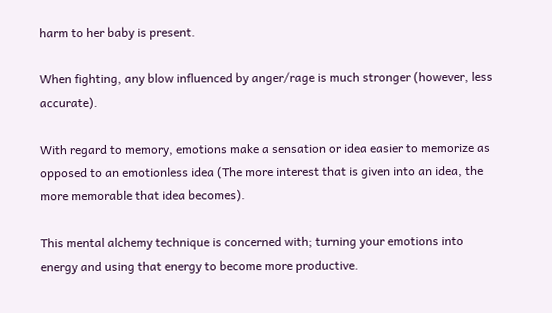harm to her baby is present.

When fighting, any blow influenced by anger/rage is much stronger (however, less accurate).

With regard to memory, emotions make a sensation or idea easier to memorize as opposed to an emotionless idea (The more interest that is given into an idea, the more memorable that idea becomes).

This mental alchemy technique is concerned with; turning your emotions into energy and using that energy to become more productive.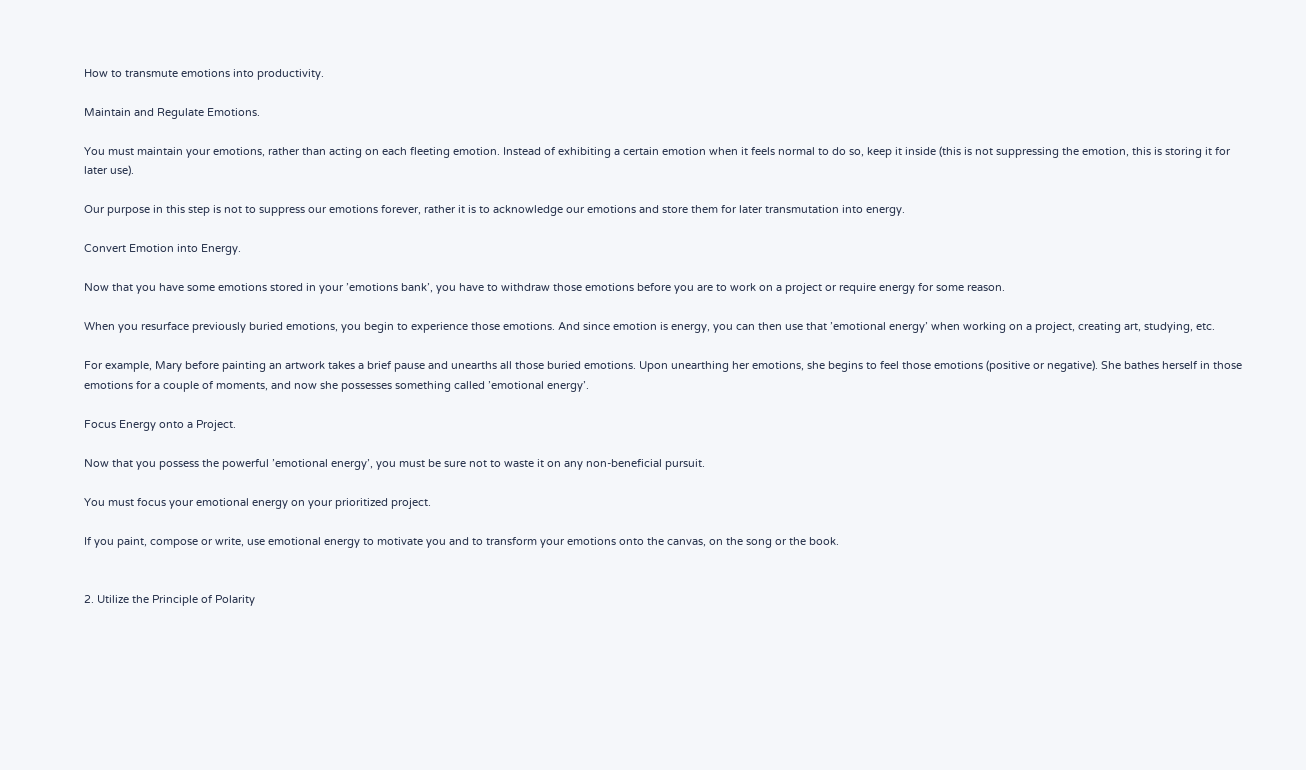How to transmute emotions into productivity.

Maintain and Regulate Emotions.

You must maintain your emotions, rather than acting on each fleeting emotion. Instead of exhibiting a certain emotion when it feels normal to do so, keep it inside (this is not suppressing the emotion, this is storing it for later use).

Our purpose in this step is not to suppress our emotions forever, rather it is to acknowledge our emotions and store them for later transmutation into energy.

Convert Emotion into Energy.

Now that you have some emotions stored in your ’emotions bank’, you have to withdraw those emotions before you are to work on a project or require energy for some reason.

When you resurface previously buried emotions, you begin to experience those emotions. And since emotion is energy, you can then use that ’emotional energy’ when working on a project, creating art, studying, etc.

For example, Mary before painting an artwork takes a brief pause and unearths all those buried emotions. Upon unearthing her emotions, she begins to feel those emotions (positive or negative). She bathes herself in those emotions for a couple of moments, and now she possesses something called ’emotional energy’.

Focus Energy onto a Project.

Now that you possess the powerful ’emotional energy’, you must be sure not to waste it on any non-beneficial pursuit.

You must focus your emotional energy on your prioritized project.

If you paint, compose or write, use emotional energy to motivate you and to transform your emotions onto the canvas, on the song or the book.


2. Utilize the Principle of Polarity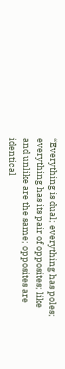“Everything is dual; everything has poles; everything has its pair of opposites; like and unlike are the same; opposites are identical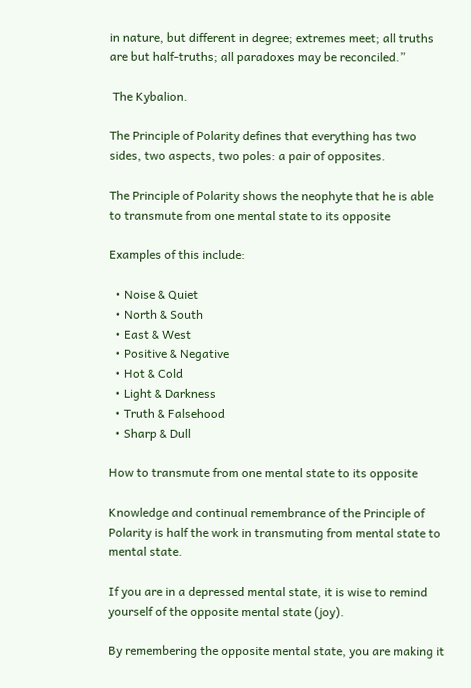in nature, but different in degree; extremes meet; all truths are but half-truths; all paradoxes may be reconciled.”

 The Kybalion.

The Principle of Polarity defines that everything has two sides, two aspects, two poles: a pair of opposites.

The Principle of Polarity shows the neophyte that he is able to transmute from one mental state to its opposite

Examples of this include:

  • Noise & Quiet
  • North & South
  • East & West
  • Positive & Negative
  • Hot & Cold
  • Light & Darkness
  • Truth & Falsehood
  • Sharp & Dull

How to transmute from one mental state to its opposite

Knowledge and continual remembrance of the Principle of Polarity is half the work in transmuting from mental state to mental state.

If you are in a depressed mental state, it is wise to remind yourself of the opposite mental state (joy).

By remembering the opposite mental state, you are making it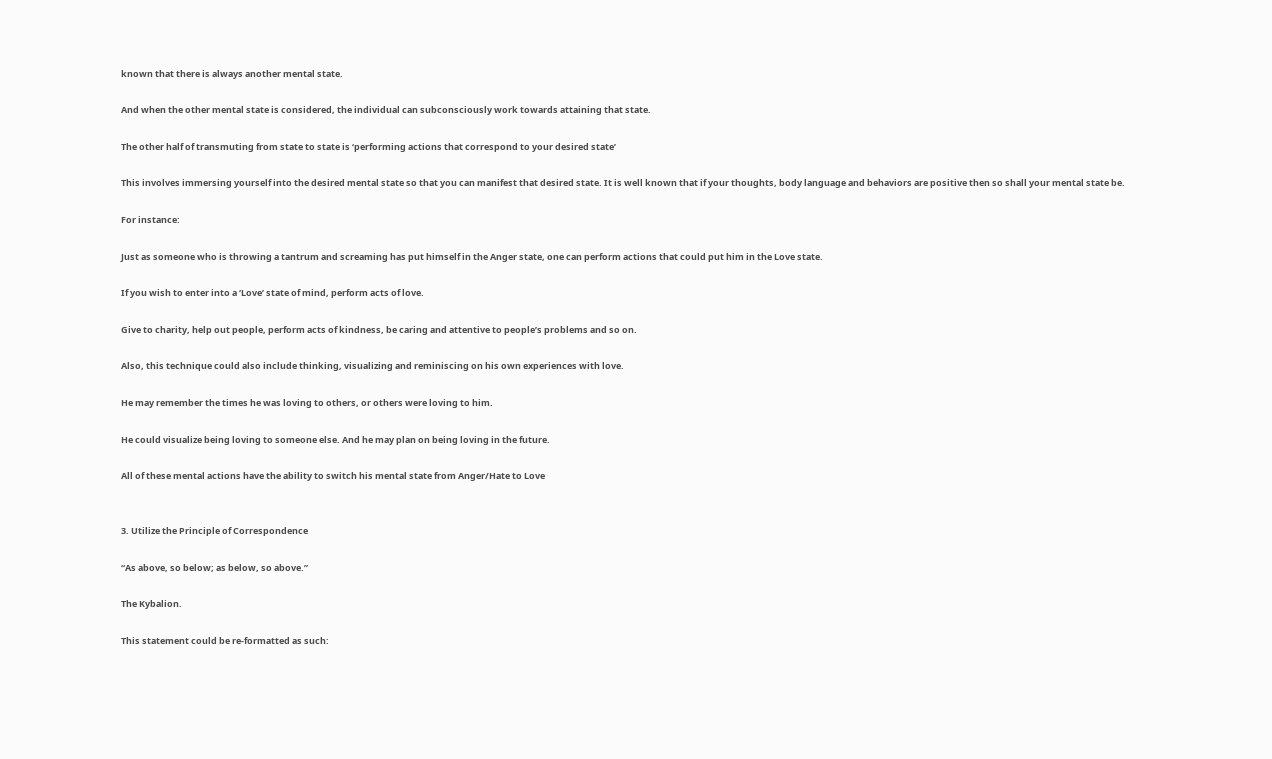known that there is always another mental state.

And when the other mental state is considered, the individual can subconsciously work towards attaining that state.

The other half of transmuting from state to state is ‘performing actions that correspond to your desired state’

This involves immersing yourself into the desired mental state so that you can manifest that desired state. It is well known that if your thoughts, body language and behaviors are positive then so shall your mental state be.

For instance:

Just as someone who is throwing a tantrum and screaming has put himself in the Anger state, one can perform actions that could put him in the Love state.

If you wish to enter into a ‘Love’ state of mind, perform acts of love.

Give to charity, help out people, perform acts of kindness, be caring and attentive to people’s problems and so on.

Also, this technique could also include thinking, visualizing and reminiscing on his own experiences with love.

He may remember the times he was loving to others, or others were loving to him.

He could visualize being loving to someone else. And he may plan on being loving in the future.

All of these mental actions have the ability to switch his mental state from Anger/Hate to Love


3. Utilize the Principle of Correspondence

“As above, so below; as below, so above.”

The Kybalion.

This statement could be re-formatted as such: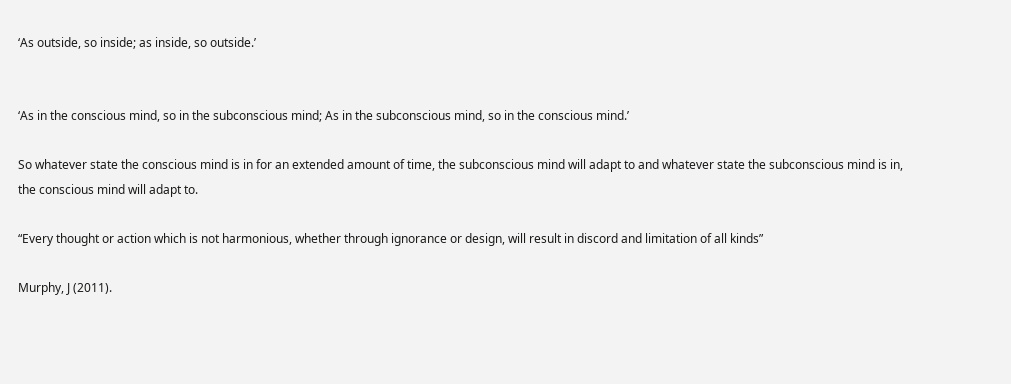‘As outside, so inside; as inside, so outside.’


‘As in the conscious mind, so in the subconscious mind; As in the subconscious mind, so in the conscious mind.’

So whatever state the conscious mind is in for an extended amount of time, the subconscious mind will adapt to and whatever state the subconscious mind is in, the conscious mind will adapt to.

“Every thought or action which is not harmonious, whether through ignorance or design, will result in discord and limitation of all kinds”

Murphy, J (2011).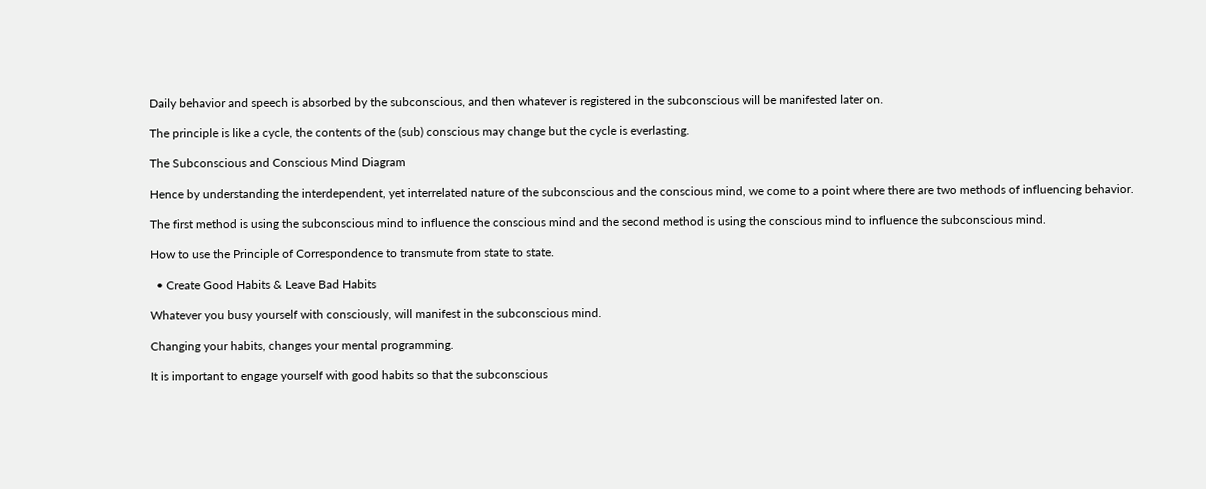Daily behavior and speech is absorbed by the subconscious, and then whatever is registered in the subconscious will be manifested later on.

The principle is like a cycle, the contents of the (sub) conscious may change but the cycle is everlasting.

The Subconscious and Conscious Mind Diagram

Hence by understanding the interdependent, yet interrelated nature of the subconscious and the conscious mind, we come to a point where there are two methods of influencing behavior.

The first method is using the subconscious mind to influence the conscious mind and the second method is using the conscious mind to influence the subconscious mind.

How to use the Principle of Correspondence to transmute from state to state.

  • Create Good Habits & Leave Bad Habits

Whatever you busy yourself with consciously, will manifest in the subconscious mind.

Changing your habits, changes your mental programming.

It is important to engage yourself with good habits so that the subconscious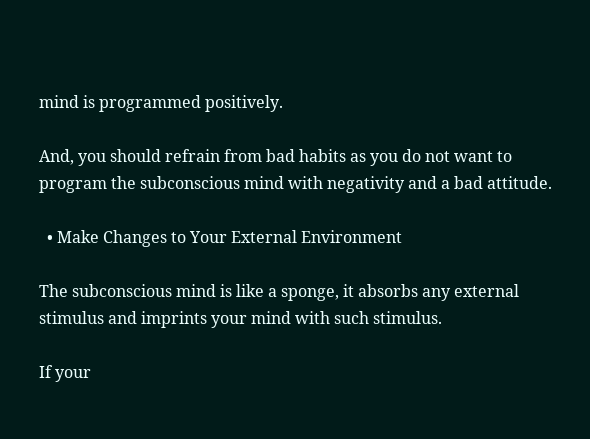mind is programmed positively.

And, you should refrain from bad habits as you do not want to program the subconscious mind with negativity and a bad attitude.

  • Make Changes to Your External Environment

The subconscious mind is like a sponge, it absorbs any external stimulus and imprints your mind with such stimulus.

If your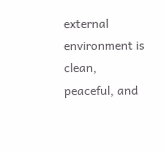external environment is clean, peaceful, and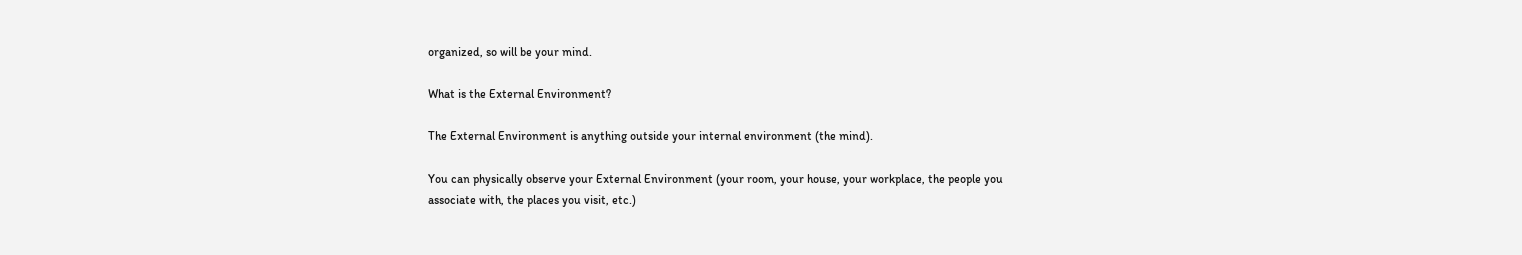organized, so will be your mind.

What is the External Environment?

The External Environment is anything outside your internal environment (the mind).

You can physically observe your External Environment (your room, your house, your workplace, the people you associate with, the places you visit, etc.)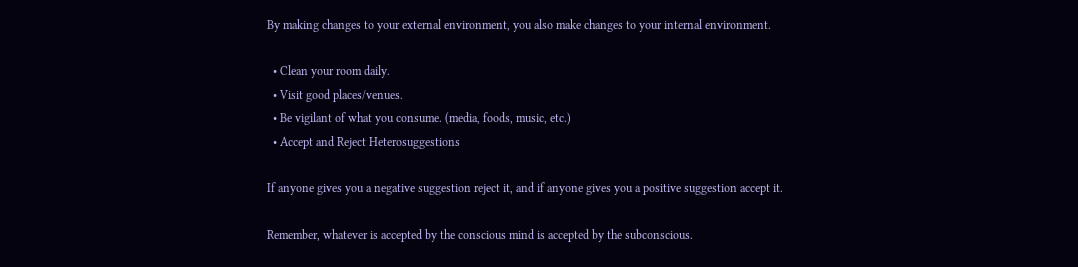By making changes to your external environment, you also make changes to your internal environment.

  • Clean your room daily.
  • Visit good places/venues.
  • Be vigilant of what you consume. (media, foods, music, etc.)
  • Accept and Reject Heterosuggestions

If anyone gives you a negative suggestion reject it, and if anyone gives you a positive suggestion accept it.

Remember, whatever is accepted by the conscious mind is accepted by the subconscious.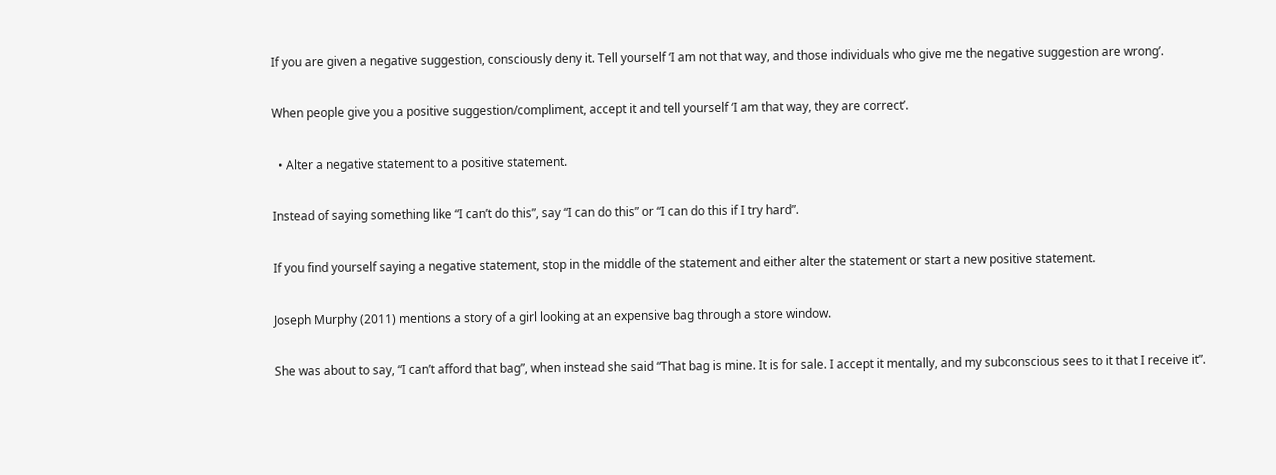If you are given a negative suggestion, consciously deny it. Tell yourself ‘I am not that way, and those individuals who give me the negative suggestion are wrong’.

When people give you a positive suggestion/compliment, accept it and tell yourself ‘I am that way, they are correct’.

  • Alter a negative statement to a positive statement.

Instead of saying something like “I can’t do this”, say “I can do this” or “I can do this if I try hard”.

If you find yourself saying a negative statement, stop in the middle of the statement and either alter the statement or start a new positive statement.

Joseph Murphy (2011) mentions a story of a girl looking at an expensive bag through a store window.

She was about to say, “I can’t afford that bag”, when instead she said “That bag is mine. It is for sale. I accept it mentally, and my subconscious sees to it that I receive it”.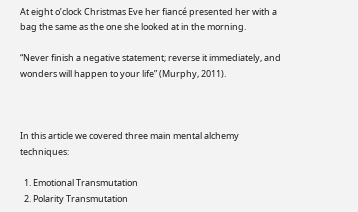At eight o’clock Christmas Eve her fiancé presented her with a bag the same as the one she looked at in the morning.

“Never finish a negative statement; reverse it immediately, and wonders will happen to your life” (Murphy, 2011).



In this article we covered three main mental alchemy techniques:

  1. Emotional Transmutation
  2. Polarity Transmutation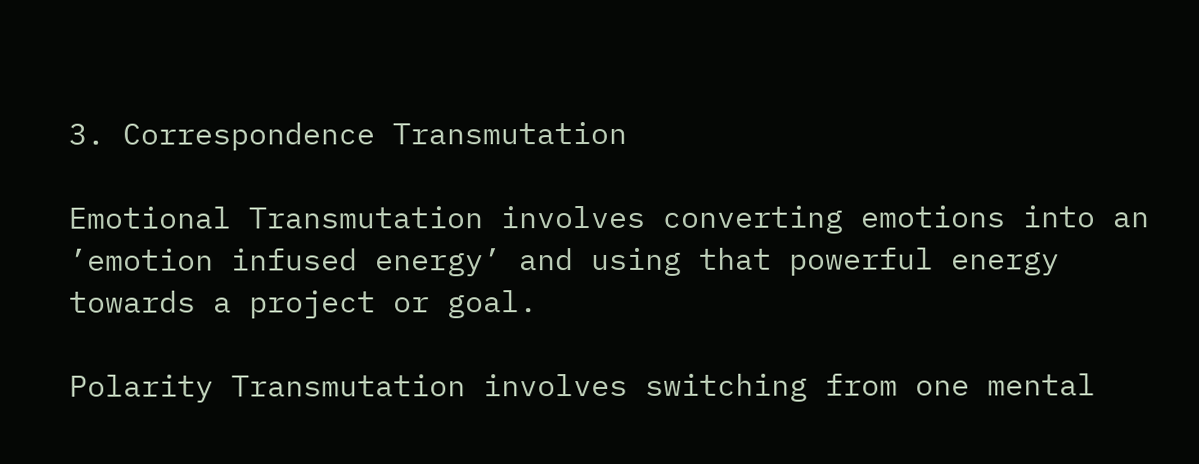3. Correspondence Transmutation

Emotional Transmutation involves converting emotions into an ’emotion infused energy’ and using that powerful energy towards a project or goal.

Polarity Transmutation involves switching from one mental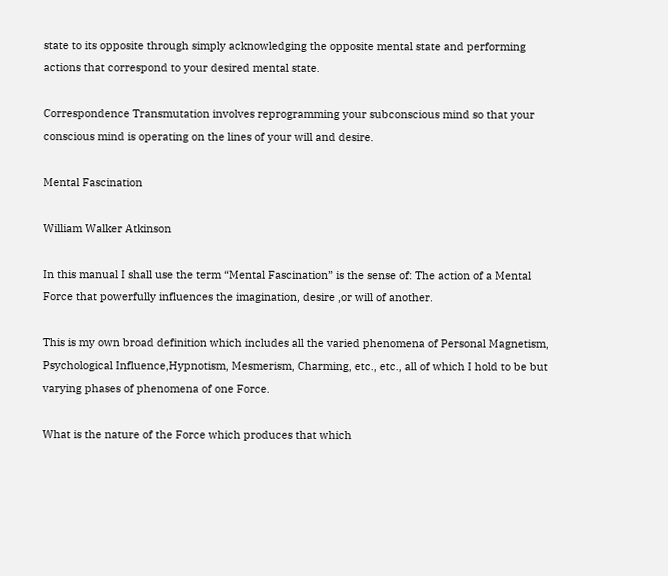state to its opposite through simply acknowledging the opposite mental state and performing actions that correspond to your desired mental state.

Correspondence Transmutation involves reprogramming your subconscious mind so that your conscious mind is operating on the lines of your will and desire.

Mental Fascination

William Walker Atkinson

In this manual I shall use the term “Mental Fascination” is the sense of: The action of a Mental Force that powerfully influences the imagination, desire ,or will of another.

This is my own broad definition which includes all the varied phenomena of Personal Magnetism, Psychological Influence,Hypnotism, Mesmerism, Charming, etc., etc., all of which I hold to be but varying phases of phenomena of one Force.

What is the nature of the Force which produces that which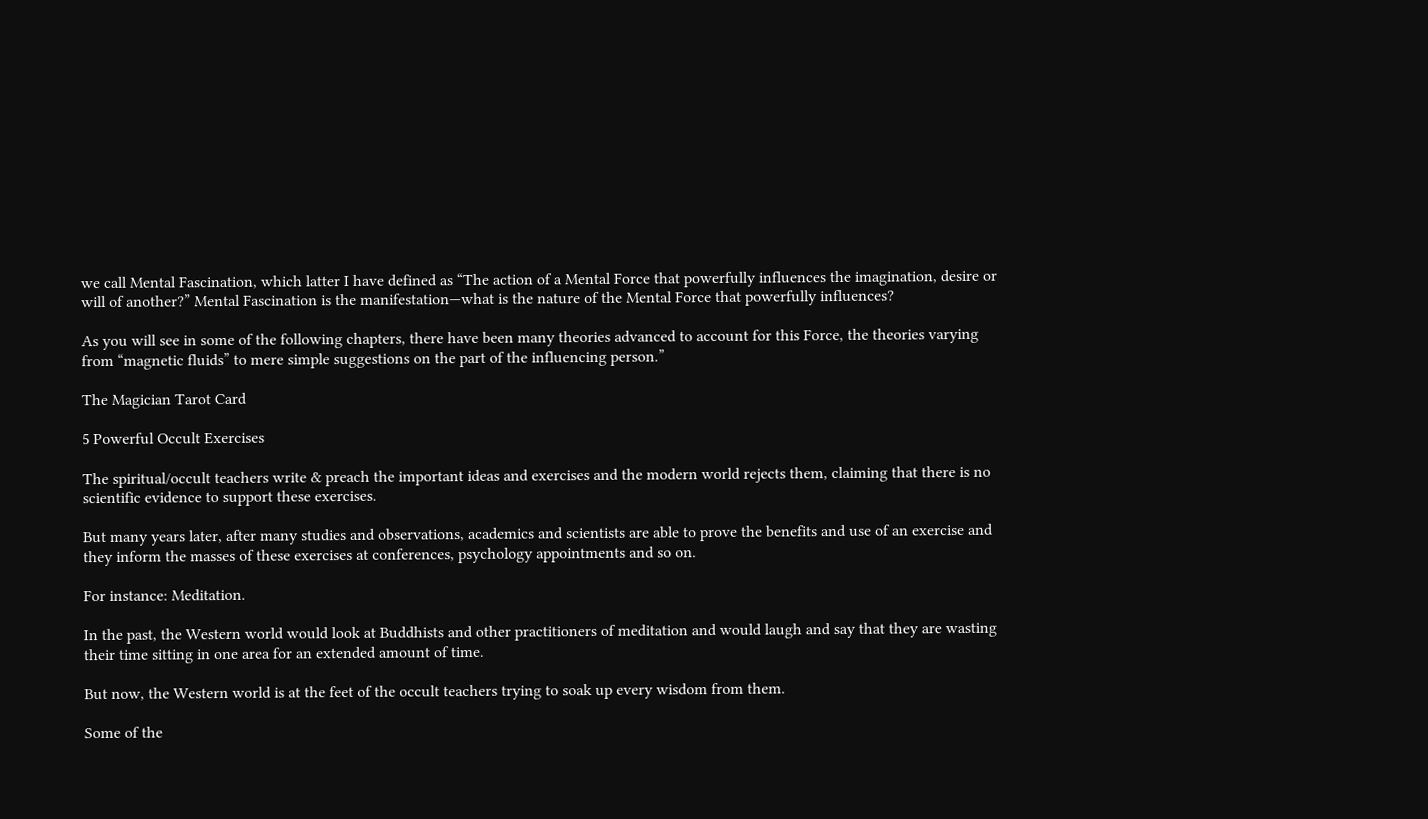we call Mental Fascination, which latter I have defined as “The action of a Mental Force that powerfully influences the imagination, desire or will of another?” Mental Fascination is the manifestation—what is the nature of the Mental Force that powerfully influences?

As you will see in some of the following chapters, there have been many theories advanced to account for this Force, the theories varying from “magnetic fluids” to mere simple suggestions on the part of the influencing person.”

The Magician Tarot Card

5 Powerful Occult Exercises

The spiritual/occult teachers write & preach the important ideas and exercises and the modern world rejects them, claiming that there is no scientific evidence to support these exercises.

But many years later, after many studies and observations, academics and scientists are able to prove the benefits and use of an exercise and they inform the masses of these exercises at conferences, psychology appointments and so on.

For instance: Meditation.

In the past, the Western world would look at Buddhists and other practitioners of meditation and would laugh and say that they are wasting their time sitting in one area for an extended amount of time.

But now, the Western world is at the feet of the occult teachers trying to soak up every wisdom from them.

Some of the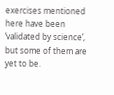exercises mentioned here have been ‘validated by science’, but some of them are yet to be.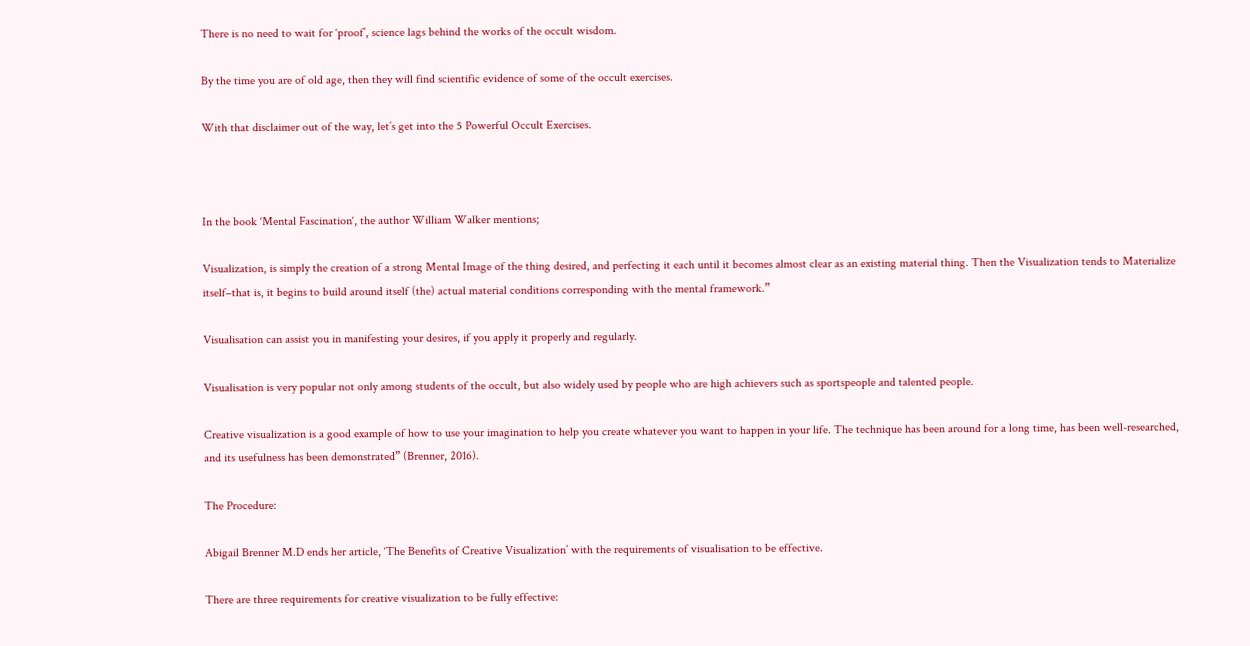There is no need to wait for ‘proof’, science lags behind the works of the occult wisdom.

By the time you are of old age, then they will find scientific evidence of some of the occult exercises.

With that disclaimer out of the way, let’s get into the 5 Powerful Occult Exercises.



In the book ‘Mental Fascination‘, the author William Walker mentions;

Visualization, is simply the creation of a strong Mental Image of the thing desired, and perfecting it each until it becomes almost clear as an existing material thing. Then the Visualization tends to Materialize itself–that is, it begins to build around itself (the) actual material conditions corresponding with the mental framework.”

Visualisation can assist you in manifesting your desires, if you apply it properly and regularly.

Visualisation is very popular not only among students of the occult, but also widely used by people who are high achievers such as sportspeople and talented people.

Creative visualization is a good example of how to use your imagination to help you create whatever you want to happen in your life. The technique has been around for a long time, has been well-researched, and its usefulness has been demonstrated” (Brenner, 2016).

The Procedure:

Abigail Brenner M.D ends her article, ‘The Benefits of Creative Visualization’ with the requirements of visualisation to be effective.

There are three requirements for creative visualization to be fully effective: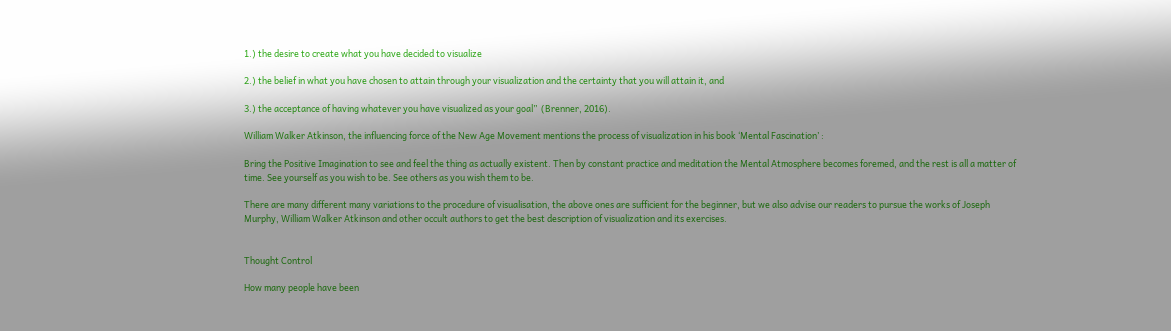1.) the desire to create what you have decided to visualize

2.) the belief in what you have chosen to attain through your visualization and the certainty that you will attain it, and

3.) the acceptance of having whatever you have visualized as your goal”  (Brenner, 2016).

William Walker Atkinson, the influencing force of the New Age Movement mentions the process of visualization in his book ‘Mental Fascination’ :

Bring the Positive Imagination to see and feel the thing as actually existent. Then by constant practice and meditation the Mental Atmosphere becomes foremed, and the rest is all a matter of time. See yourself as you wish to be. See others as you wish them to be.

There are many different many variations to the procedure of visualisation, the above ones are sufficient for the beginner, but we also advise our readers to pursue the works of Joseph Murphy, William Walker Atkinson and other occult authors to get the best description of visualization and its exercises.


Thought Control

How many people have been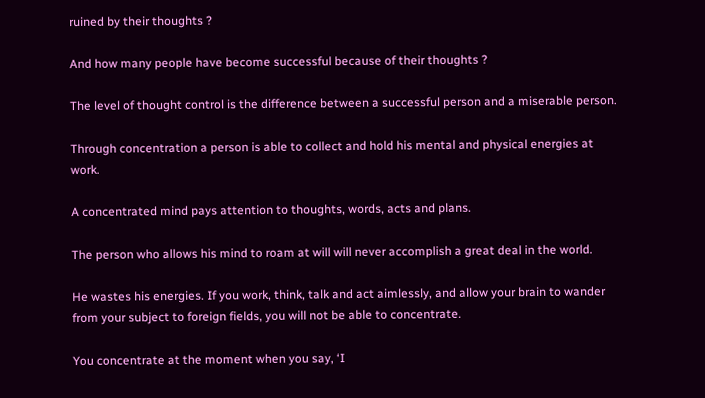ruined by their thoughts ?

And how many people have become successful because of their thoughts ?

The level of thought control is the difference between a successful person and a miserable person.

Through concentration a person is able to collect and hold his mental and physical energies at work.

A concentrated mind pays attention to thoughts, words, acts and plans.

The person who allows his mind to roam at will will never accomplish a great deal in the world.

He wastes his energies. If you work, think, talk and act aimlessly, and allow your brain to wander from your subject to foreign fields, you will not be able to concentrate.

You concentrate at the moment when you say, ‘I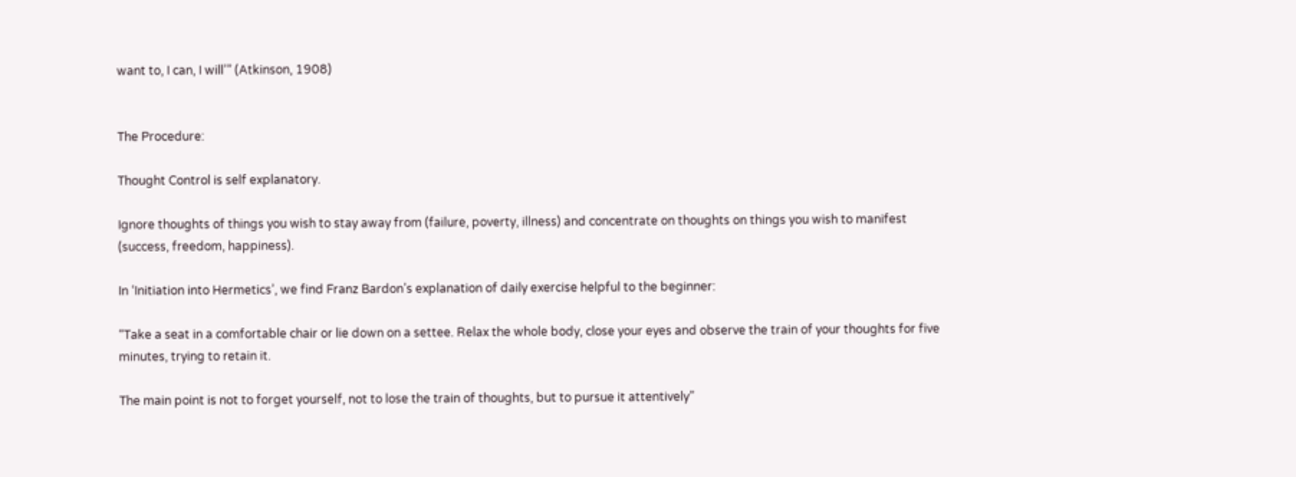want to, I can, I will’” (Atkinson, 1908)


The Procedure:

Thought Control is self explanatory.

Ignore thoughts of things you wish to stay away from (failure, poverty, illness) and concentrate on thoughts on things you wish to manifest (success, freedom, happiness).

In ‘Initiation into Hermetics’, we find Franz Bardon’s explanation of daily exercise helpful to the beginner:

“Take a seat in a comfortable chair or lie down on a settee. Relax the whole body, close your eyes and observe the train of your thoughts for five minutes, trying to retain it.

The main point is not to forget yourself, not to lose the train of thoughts, but to pursue it attentively”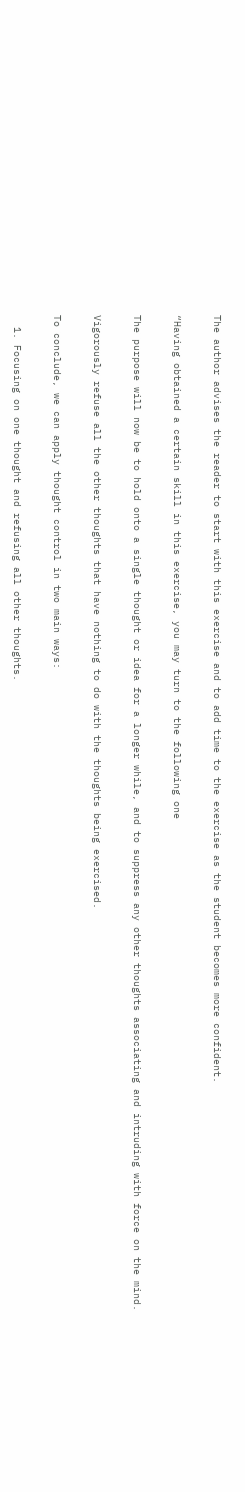The author advises the reader to start with this exercise and to add time to the exercise as the student becomes more confident.

“Having obtained a certain skill in this exercise, you may turn to the following one

The purpose will now be to hold onto a single thought or idea for a longer while, and to suppress any other thoughts associating and intruding with force on the mind.

Vigorously refuse all the other thoughts that have nothing to do with the thoughts being exercised.

To conclude, we can apply thought control in two main ways:

  1. Focusing on one thought and refusing all other thoughts.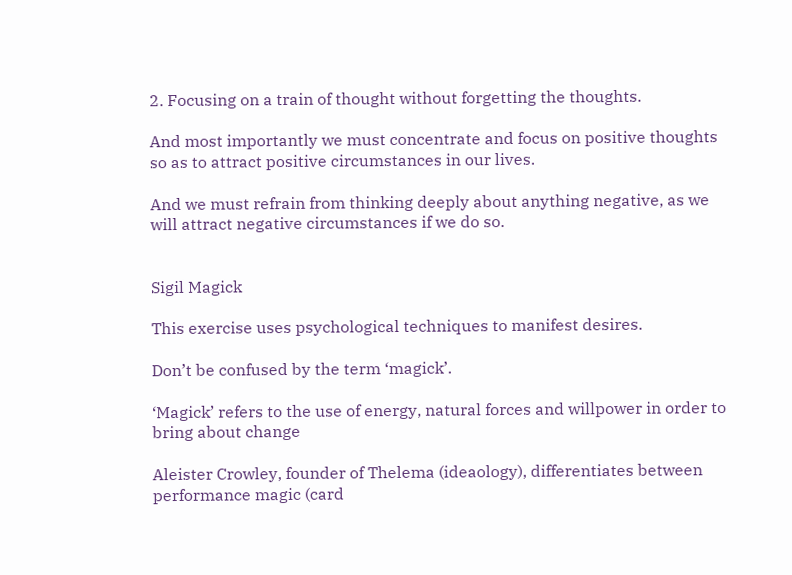2. Focusing on a train of thought without forgetting the thoughts.

And most importantly we must concentrate and focus on positive thoughts so as to attract positive circumstances in our lives.

And we must refrain from thinking deeply about anything negative, as we will attract negative circumstances if we do so.


Sigil Magick

This exercise uses psychological techniques to manifest desires.

Don’t be confused by the term ‘magick’.

‘Magick’ refers to the use of energy, natural forces and willpower in order to bring about change

Aleister Crowley, founder of Thelema (ideaology), differentiates between performance magic (card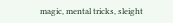magic, mental tricks, sleight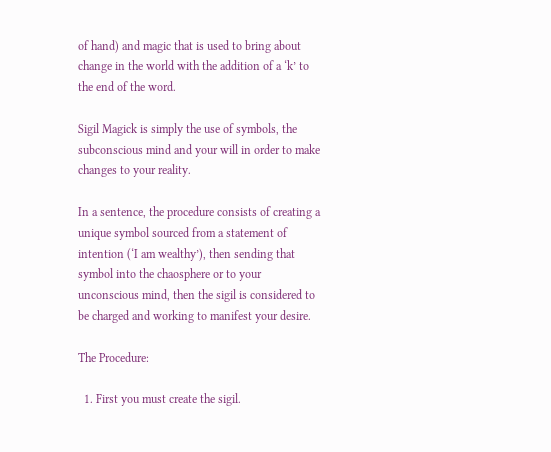of hand) and magic that is used to bring about change in the world with the addition of a ‘k’ to the end of the word.

Sigil Magick is simply the use of symbols, the subconscious mind and your will in order to make changes to your reality.

In a sentence, the procedure consists of creating a unique symbol sourced from a statement of intention (‘I am wealthy’), then sending that symbol into the chaosphere or to your unconscious mind, then the sigil is considered to be charged and working to manifest your desire.

The Procedure:

  1. First you must create the sigil.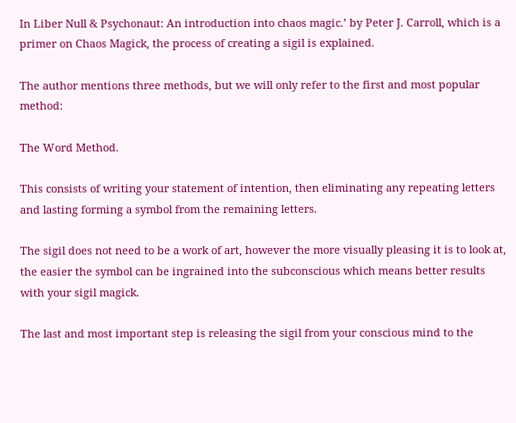In Liber Null & Psychonaut: An introduction into chaos magic.’ by Peter J. Carroll, which is a primer on Chaos Magick, the process of creating a sigil is explained.

The author mentions three methods, but we will only refer to the first and most popular method:

The Word Method.

This consists of writing your statement of intention, then eliminating any repeating letters and lasting forming a symbol from the remaining letters.

The sigil does not need to be a work of art, however the more visually pleasing it is to look at, the easier the symbol can be ingrained into the subconscious which means better results with your sigil magick.

The last and most important step is releasing the sigil from your conscious mind to the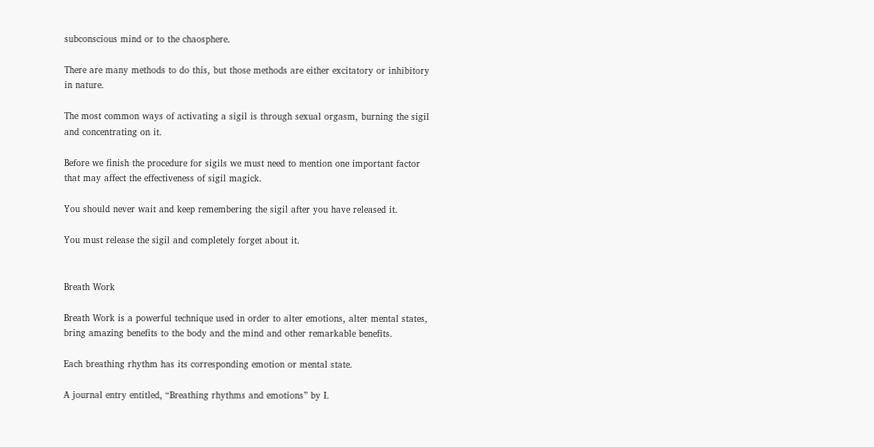subconscious mind or to the chaosphere.

There are many methods to do this, but those methods are either excitatory or inhibitory in nature.

The most common ways of activating a sigil is through sexual orgasm, burning the sigil and concentrating on it.

Before we finish the procedure for sigils we must need to mention one important factor that may affect the effectiveness of sigil magick.

You should never wait and keep remembering the sigil after you have released it.

You must release the sigil and completely forget about it.


Breath Work

Breath Work is a powerful technique used in order to alter emotions, alter mental states, bring amazing benefits to the body and the mind and other remarkable benefits.

Each breathing rhythm has its corresponding emotion or mental state.

A journal entry entitled, “Breathing rhythms and emotions” by I.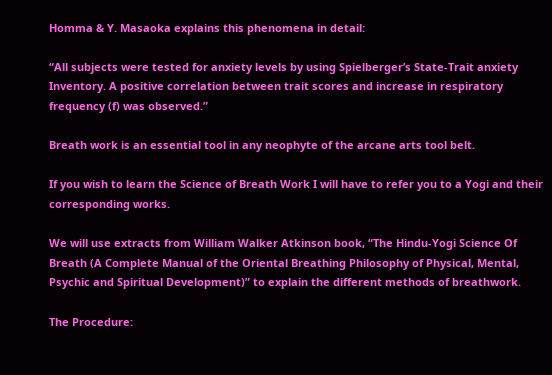Homma & Y. Masaoka explains this phenomena in detail:

“All subjects were tested for anxiety levels by using Spielberger’s State‐Trait anxiety Inventory. A positive correlation between trait scores and increase in respiratory frequency (f) was observed.”

Breath work is an essential tool in any neophyte of the arcane arts tool belt.

If you wish to learn the Science of Breath Work I will have to refer you to a Yogi and their corresponding works.

We will use extracts from William Walker Atkinson book, “The Hindu-Yogi Science Of Breath (A Complete Manual of the Oriental Breathing Philosophy of Physical, Mental, Psychic and Spiritual Development)” to explain the different methods of breathwork.

The Procedure: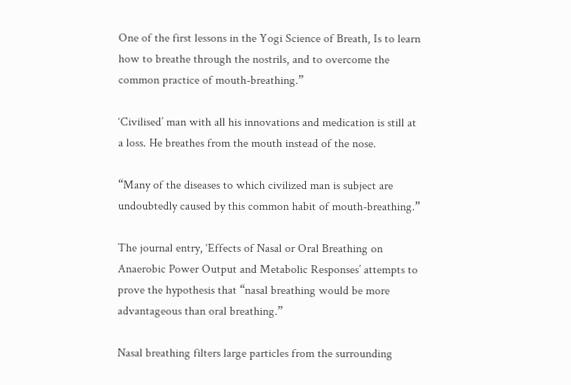One of the first lessons in the Yogi Science of Breath, Is to learn how to breathe through the nostrils, and to overcome the common practice of mouth-breathing.”

‘Civilised’ man with all his innovations and medication is still at a loss. He breathes from the mouth instead of the nose.

“Many of the diseases to which civilized man is subject are undoubtedly caused by this common habit of mouth-breathing.”

The journal entry, ‘Effects of Nasal or Oral Breathing on Anaerobic Power Output and Metabolic Responses’ attempts to prove the hypothesis that “nasal breathing would be more advantageous than oral breathing.”

Nasal breathing filters large particles from the surrounding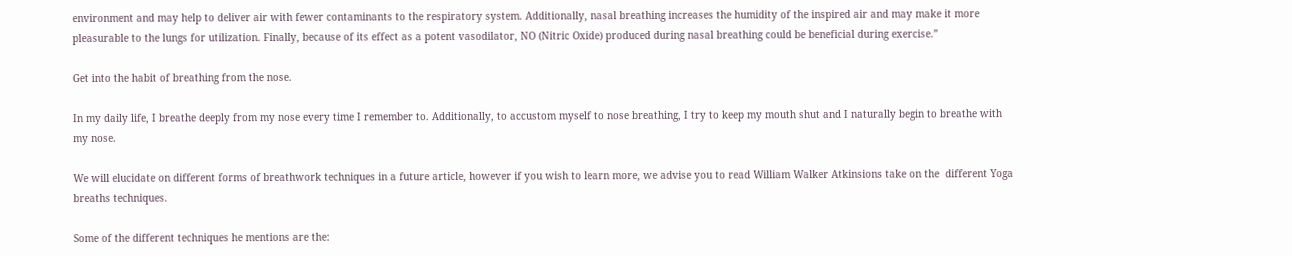environment and may help to deliver air with fewer contaminants to the respiratory system. Additionally, nasal breathing increases the humidity of the inspired air and may make it more pleasurable to the lungs for utilization. Finally, because of its effect as a potent vasodilator, NO (Nitric Oxide) produced during nasal breathing could be beneficial during exercise.”

Get into the habit of breathing from the nose.

In my daily life, I breathe deeply from my nose every time I remember to. Additionally, to accustom myself to nose breathing, I try to keep my mouth shut and I naturally begin to breathe with my nose.

We will elucidate on different forms of breathwork techniques in a future article, however if you wish to learn more, we advise you to read William Walker Atkinsions take on the  different Yoga breaths techniques.

Some of the different techniques he mentions are the: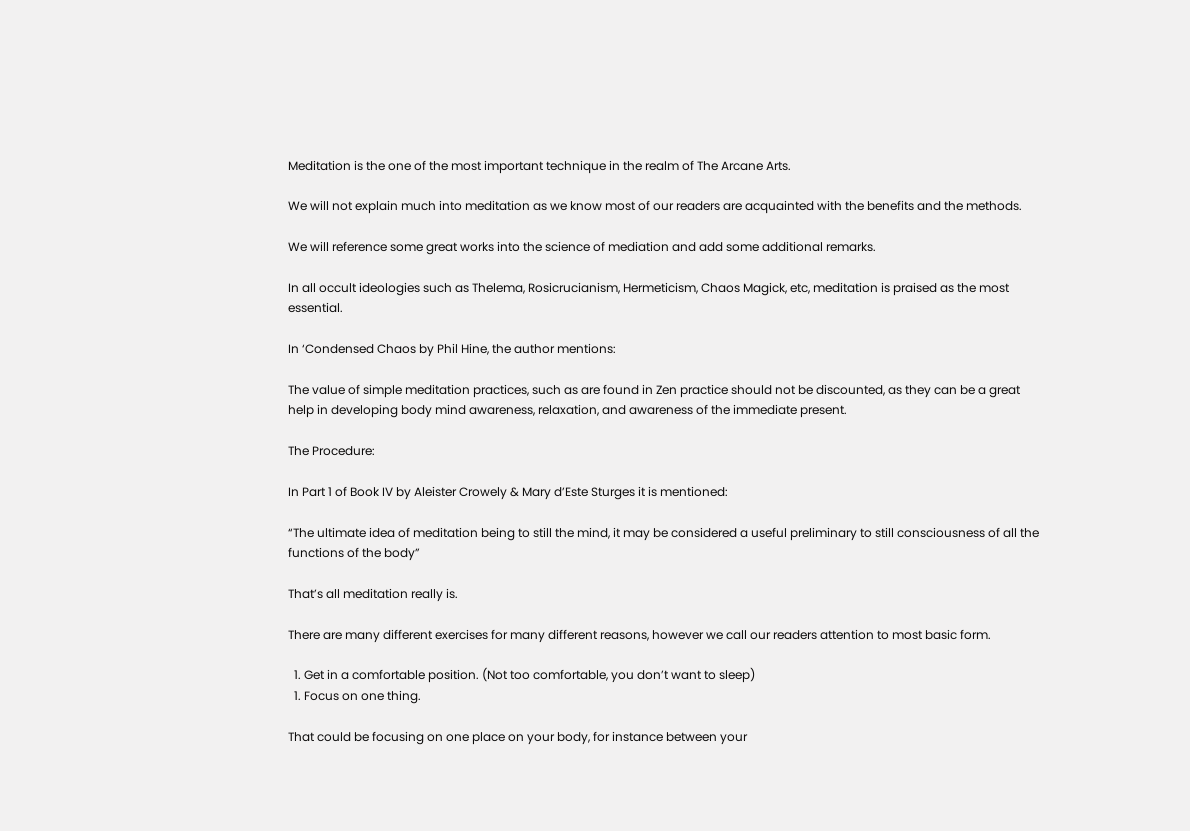Meditation is the one of the most important technique in the realm of The Arcane Arts.

We will not explain much into meditation as we know most of our readers are acquainted with the benefits and the methods.

We will reference some great works into the science of mediation and add some additional remarks.

In all occult ideologies such as Thelema, Rosicrucianism, Hermeticism, Chaos Magick, etc, meditation is praised as the most essential.

In ‘Condensed Chaos by Phil Hine, the author mentions:

The value of simple meditation practices, such as are found in Zen practice should not be discounted, as they can be a great help in developing body mind awareness, relaxation, and awareness of the immediate present.

The Procedure:

In Part 1 of Book IV by Aleister Crowely & Mary d’Este Sturges it is mentioned:

“The ultimate idea of meditation being to still the mind, it may be considered a useful preliminary to still consciousness of all the functions of the body”

That’s all meditation really is.

There are many different exercises for many different reasons, however we call our readers attention to most basic form.

  1. Get in a comfortable position. (Not too comfortable, you don’t want to sleep)
  1. Focus on one thing.

That could be focusing on one place on your body, for instance between your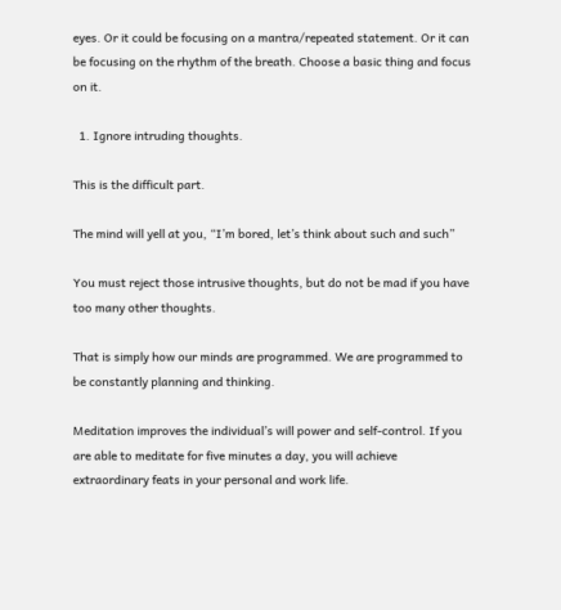eyes. Or it could be focusing on a mantra/repeated statement. Or it can be focusing on the rhythm of the breath. Choose a basic thing and focus on it.

  1. Ignore intruding thoughts.

This is the difficult part.

The mind will yell at you, “I’m bored, let’s think about such and such”

You must reject those intrusive thoughts, but do not be mad if you have too many other thoughts.

That is simply how our minds are programmed. We are programmed to be constantly planning and thinking.

Meditation improves the individual’s will power and self-control. If you are able to meditate for five minutes a day, you will achieve extraordinary feats in your personal and work life.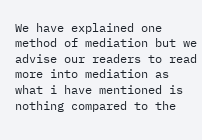We have explained one method of mediation but we advise our readers to read more into mediation as what i have mentioned is nothing compared to the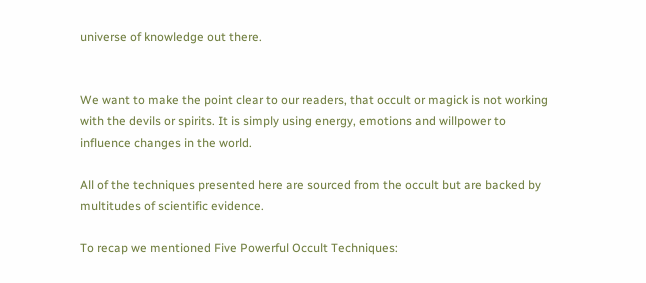universe of knowledge out there.


We want to make the point clear to our readers, that occult or magick is not working with the devils or spirits. It is simply using energy, emotions and willpower to influence changes in the world.

All of the techniques presented here are sourced from the occult but are backed by multitudes of scientific evidence.

To recap we mentioned Five Powerful Occult Techniques: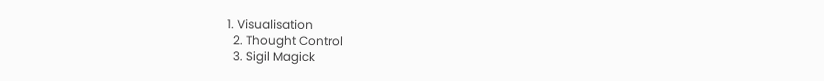1. Visualisation
  2. Thought Control
  3. Sigil Magick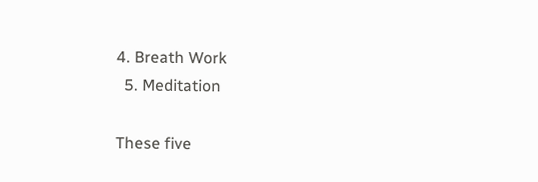4. Breath Work
  5. Meditation

These five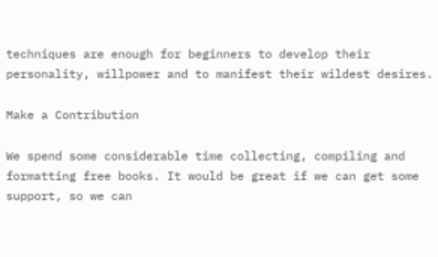techniques are enough for beginners to develop their personality, willpower and to manifest their wildest desires.

Make a Contribution

We spend some considerable time collecting, compiling and formatting free books. It would be great if we can get some support, so we can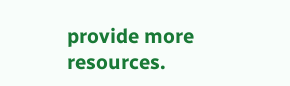provide more resources.